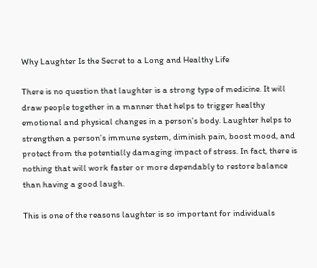Why Laughter Is the Secret to a Long and Healthy Life

There is no question that laughter is a strong type of medicine. It will draw people together in a manner that helps to trigger healthy emotional and physical changes in a person’s body. Laughter helps to strengthen a person’s immune system, diminish pain, boost mood, and protect from the potentially damaging impact of stress. In fact, there is nothing that will work faster or more dependably to restore balance than having a good laugh.

This is one of the reasons laughter is so important for individuals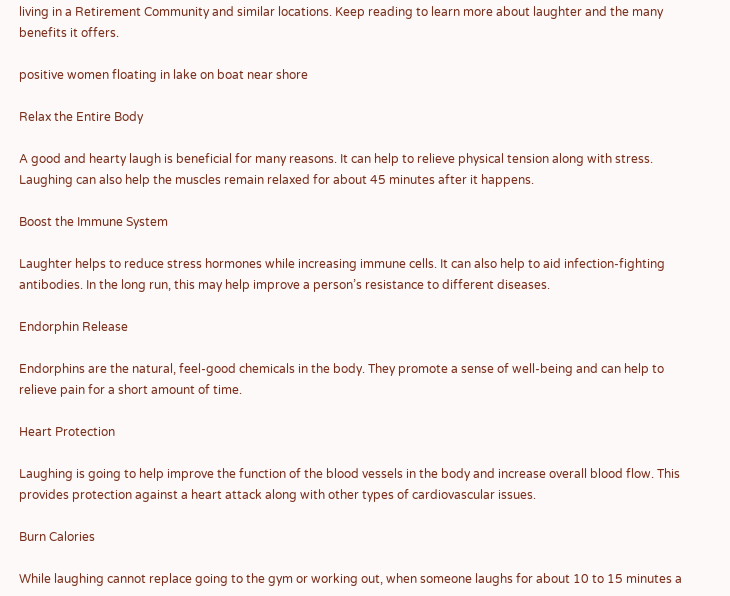living in a Retirement Community and similar locations. Keep reading to learn more about laughter and the many benefits it offers.

positive women floating in lake on boat near shore

Relax the Entire Body

A good and hearty laugh is beneficial for many reasons. It can help to relieve physical tension along with stress. Laughing can also help the muscles remain relaxed for about 45 minutes after it happens.

Boost the Immune System

Laughter helps to reduce stress hormones while increasing immune cells. It can also help to aid infection-fighting antibodies. In the long run, this may help improve a person’s resistance to different diseases.

Endorphin Release

Endorphins are the natural, feel-good chemicals in the body. They promote a sense of well-being and can help to relieve pain for a short amount of time.

Heart Protection

Laughing is going to help improve the function of the blood vessels in the body and increase overall blood flow. This provides protection against a heart attack along with other types of cardiovascular issues.

Burn Calories

While laughing cannot replace going to the gym or working out, when someone laughs for about 10 to 15 minutes a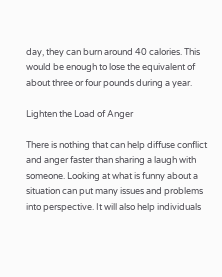day, they can burn around 40 calories. This would be enough to lose the equivalent of about three or four pounds during a year.

Lighten the Load of Anger

There is nothing that can help diffuse conflict and anger faster than sharing a laugh with someone. Looking at what is funny about a situation can put many issues and problems into perspective. It will also help individuals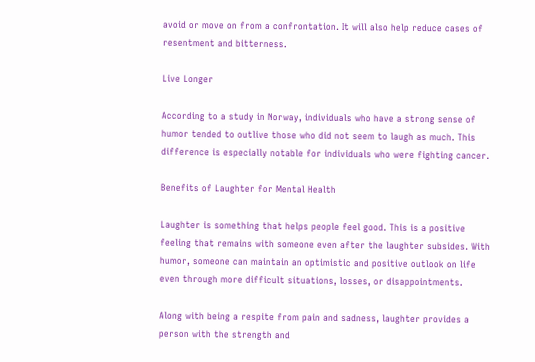avoid or move on from a confrontation. It will also help reduce cases of resentment and bitterness.

Live Longer

According to a study in Norway, individuals who have a strong sense of humor tended to outlive those who did not seem to laugh as much. This difference is especially notable for individuals who were fighting cancer.

Benefits of Laughter for Mental Health

Laughter is something that helps people feel good. This is a positive feeling that remains with someone even after the laughter subsides. With humor, someone can maintain an optimistic and positive outlook on life even through more difficult situations, losses, or disappointments.

Along with being a respite from pain and sadness, laughter provides a person with the strength and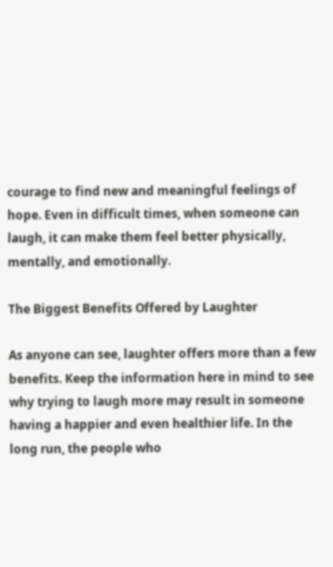courage to find new and meaningful feelings of hope. Even in difficult times, when someone can laugh, it can make them feel better physically, mentally, and emotionally.

The Biggest Benefits Offered by Laughter

As anyone can see, laughter offers more than a few benefits. Keep the information here in mind to see why trying to laugh more may result in someone having a happier and even healthier life. In the long run, the people who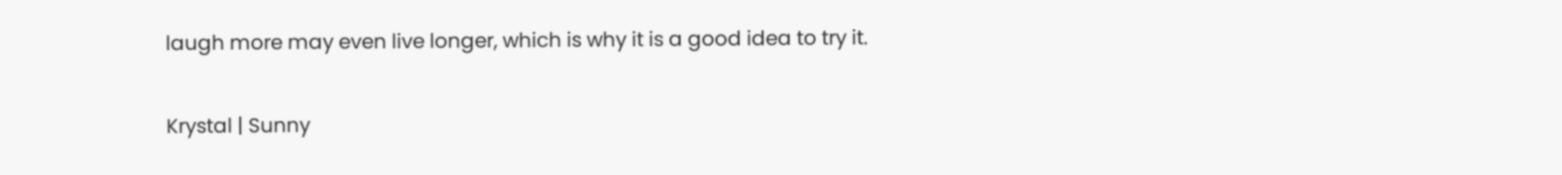laugh more may even live longer, which is why it is a good idea to try it.

Krystal | Sunny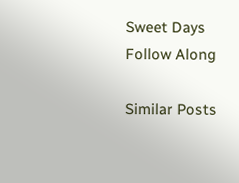Sweet Days
Follow Along

Similar Posts